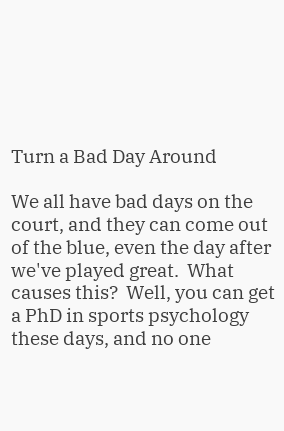Turn a Bad Day Around

We all have bad days on the court, and they can come out of the blue, even the day after we've played great.  What causes this?  Well, you can get a PhD in sports psychology these days, and no one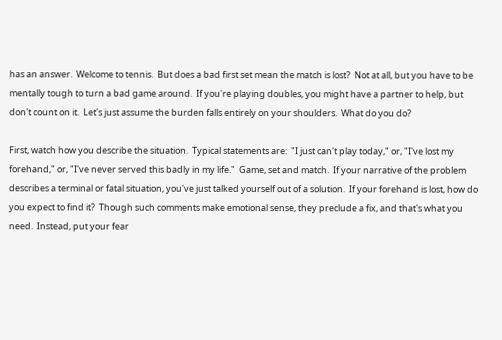has an answer.  Welcome to tennis.  But does a bad first set mean the match is lost?  Not at all, but you have to be mentally tough to turn a bad game around.  If you're playing doubles, you might have a partner to help, but don't count on it.  Let's just assume the burden falls entirely on your shoulders.  What do you do?

First, watch how you describe the situation.  Typical statements are:  "I just can't play today," or, "I've lost my forehand," or, "I've never served this badly in my life."  Game, set and match.  If your narrative of the problem describes a terminal or fatal situation, you've just talked yourself out of a solution.  If your forehand is lost, how do you expect to find it?  Though such comments make emotional sense, they preclude a fix, and that's what you need.  Instead, put your fear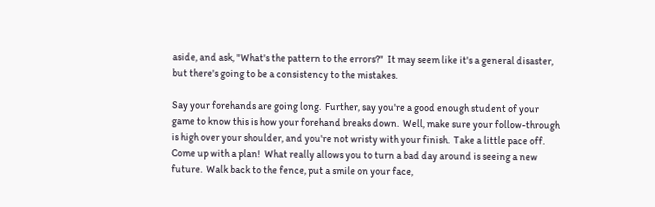aside, and ask, "What's the pattern to the errors?"  It may seem like it's a general disaster, but there's going to be a consistency to the mistakes.

Say your forehands are going long.  Further, say you're a good enough student of your game to know this is how your forehand breaks down.  Well, make sure your follow-through is high over your shoulder, and you're not wristy with your finish.  Take a little pace off.  Come up with a plan!  What really allows you to turn a bad day around is seeing a new future.  Walk back to the fence, put a smile on your face,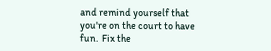and remind yourself that you're on the court to have fun.  Fix the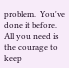problem.  You've done it before.  All you need is the courage to keep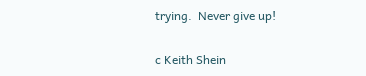trying.  Never give up!

c Keith Shein